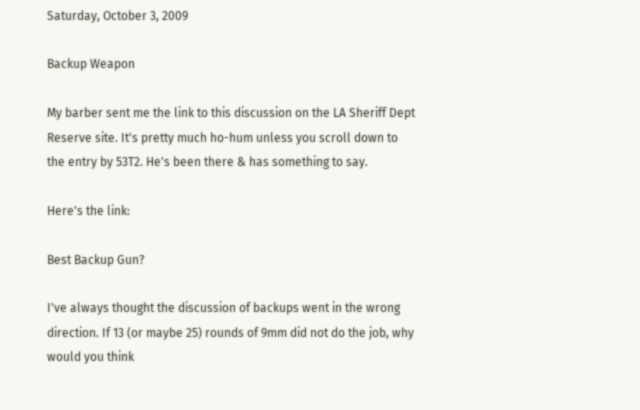Saturday, October 3, 2009

Backup Weapon

My barber sent me the link to this discussion on the LA Sheriff Dept Reserve site. It's pretty much ho-hum unless you scroll down to the entry by 53T2. He's been there & has something to say.

Here's the link:

Best Backup Gun?

I've always thought the discussion of backups went in the wrong direction. If 13 (or maybe 25) rounds of 9mm did not do the job, why would you think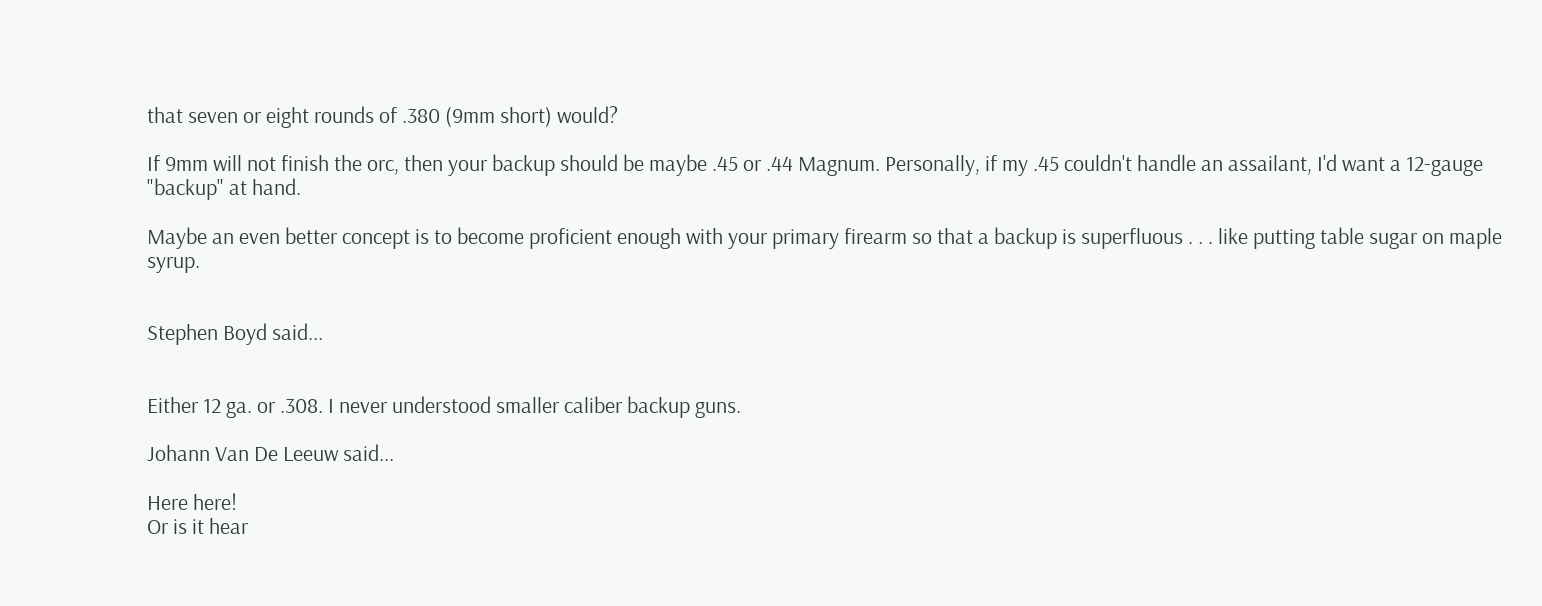that seven or eight rounds of .380 (9mm short) would?

If 9mm will not finish the orc, then your backup should be maybe .45 or .44 Magnum. Personally, if my .45 couldn't handle an assailant, I'd want a 12-gauge "backup" at hand.

Maybe an even better concept is to become proficient enough with your primary firearm so that a backup is superfluous . . . like putting table sugar on maple syrup.


Stephen Boyd said...


Either 12 ga. or .308. I never understood smaller caliber backup guns.

Johann Van De Leeuw said...

Here here!
Or is it hear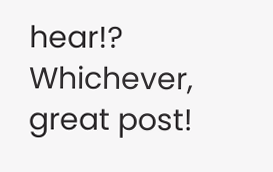hear!? Whichever, great post!